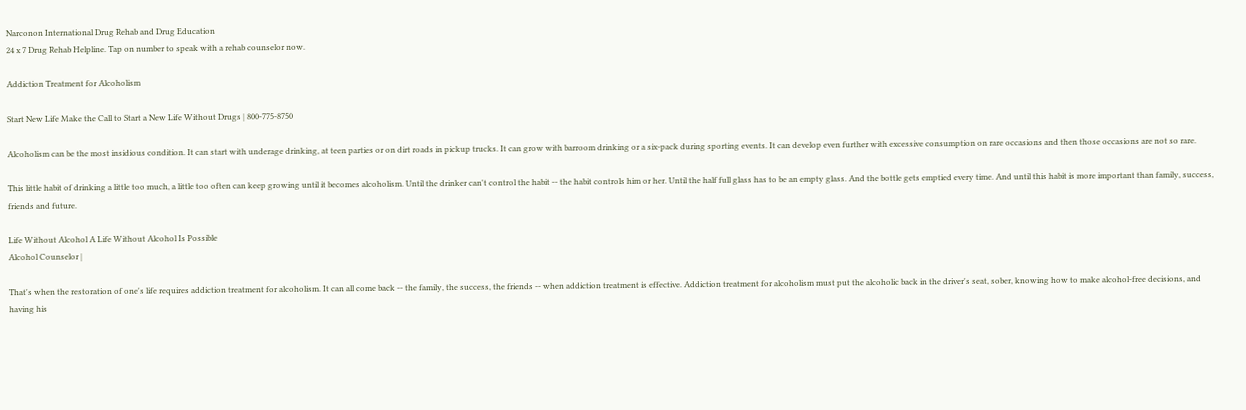Narconon International Drug Rehab and Drug Education
24 x 7 Drug Rehab Helpline. Tap on number to speak with a rehab counselor now.

Addiction Treatment for Alcoholism

Start New Life Make the Call to Start a New Life Without Drugs | 800-775-8750

Alcoholism can be the most insidious condition. It can start with underage drinking, at teen parties or on dirt roads in pickup trucks. It can grow with barroom drinking or a six-pack during sporting events. It can develop even further with excessive consumption on rare occasions and then those occasions are not so rare.

This little habit of drinking a little too much, a little too often can keep growing until it becomes alcoholism. Until the drinker can't control the habit -- the habit controls him or her. Until the half full glass has to be an empty glass. And the bottle gets emptied every time. And until this habit is more important than family, success, friends and future.

Life Without Alcohol A Life Without Alcohol Is Possible
Alcohol Counselor |

That's when the restoration of one's life requires addiction treatment for alcoholism. It can all come back -- the family, the success, the friends -- when addiction treatment is effective. Addiction treatment for alcoholism must put the alcoholic back in the driver's seat, sober, knowing how to make alcohol-free decisions, and having his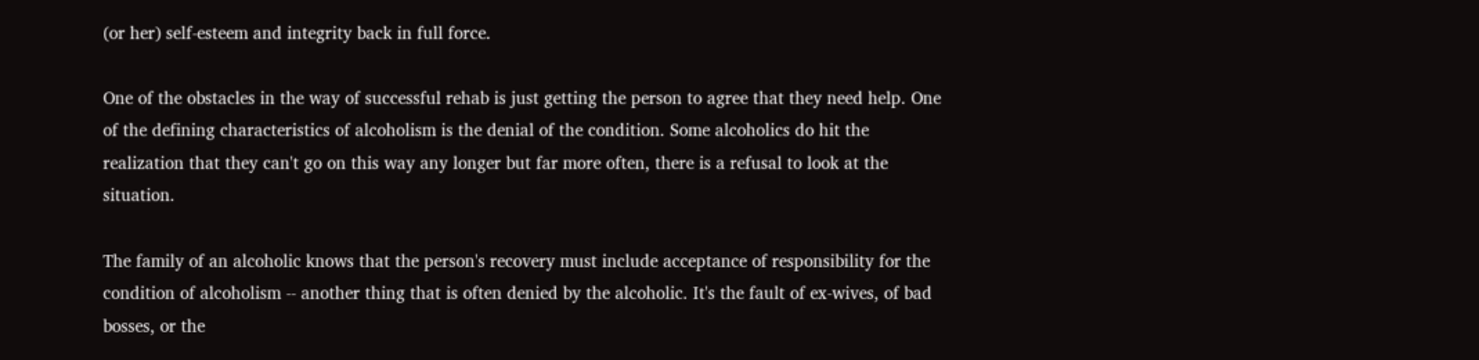(or her) self-esteem and integrity back in full force.

One of the obstacles in the way of successful rehab is just getting the person to agree that they need help. One of the defining characteristics of alcoholism is the denial of the condition. Some alcoholics do hit the realization that they can't go on this way any longer but far more often, there is a refusal to look at the situation.

The family of an alcoholic knows that the person's recovery must include acceptance of responsibility for the condition of alcoholism -- another thing that is often denied by the alcoholic. It's the fault of ex-wives, of bad bosses, or the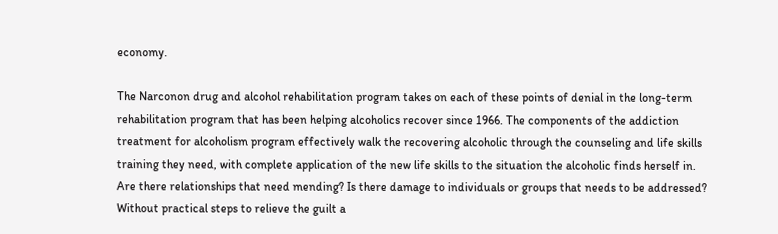economy.

The Narconon drug and alcohol rehabilitation program takes on each of these points of denial in the long-term rehabilitation program that has been helping alcoholics recover since 1966. The components of the addiction treatment for alcoholism program effectively walk the recovering alcoholic through the counseling and life skills training they need, with complete application of the new life skills to the situation the alcoholic finds herself in. Are there relationships that need mending? Is there damage to individuals or groups that needs to be addressed? Without practical steps to relieve the guilt a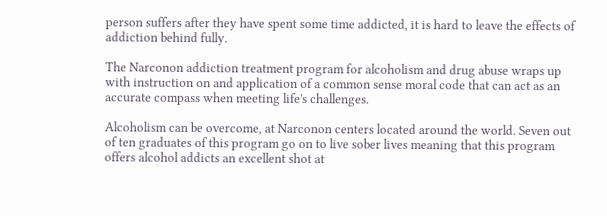person suffers after they have spent some time addicted, it is hard to leave the effects of addiction behind fully.

The Narconon addiction treatment program for alcoholism and drug abuse wraps up with instruction on and application of a common sense moral code that can act as an accurate compass when meeting life's challenges.

Alcoholism can be overcome, at Narconon centers located around the world. Seven out of ten graduates of this program go on to live sober lives meaning that this program offers alcohol addicts an excellent shot at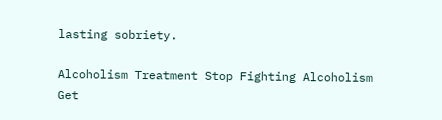lasting sobriety.

Alcoholism Treatment Stop Fighting Alcoholism
Get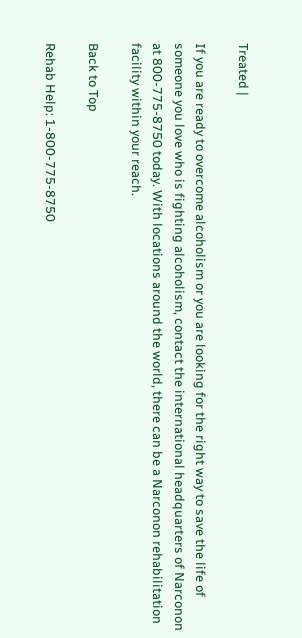Treated |

If you are ready to overcome alcoholism or you are looking for the right way to save the life of someone you love who is fighting alcoholism, contact the international headquarters of Narconon at 800-775-8750 today. With locations around the world, there can be a Narconon rehabilitation facility within your reach.

Back to Top

Rehab Help: 1-800-775-8750